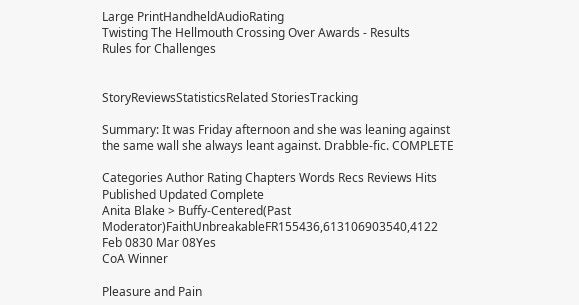Large PrintHandheldAudioRating
Twisting The Hellmouth Crossing Over Awards - Results
Rules for Challenges


StoryReviewsStatisticsRelated StoriesTracking

Summary: It was Friday afternoon and she was leaning against the same wall she always leant against. Drabble-fic. COMPLETE

Categories Author Rating Chapters Words Recs Reviews Hits Published Updated Complete
Anita Blake > Buffy-Centered(Past Moderator)FaithUnbreakableFR155436,613106903540,4122 Feb 0830 Mar 08Yes
CoA Winner

Pleasure and Pain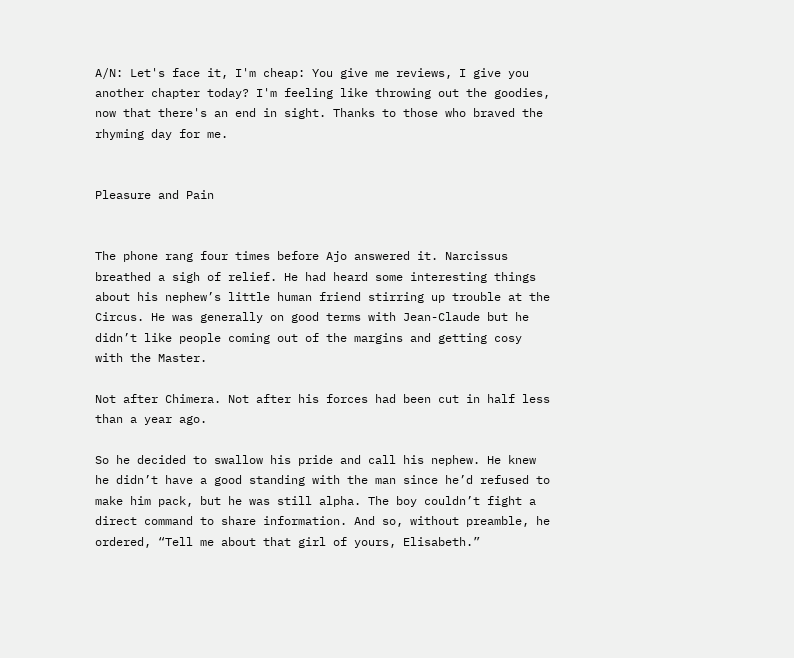A/N: Let's face it, I'm cheap: You give me reviews, I give you another chapter today? I'm feeling like throwing out the goodies, now that there's an end in sight. Thanks to those who braved the rhyming day for me.


Pleasure and Pain


The phone rang four times before Ajo answered it. Narcissus breathed a sigh of relief. He had heard some interesting things about his nephew’s little human friend stirring up trouble at the Circus. He was generally on good terms with Jean-Claude but he didn’t like people coming out of the margins and getting cosy with the Master.

Not after Chimera. Not after his forces had been cut in half less than a year ago.

So he decided to swallow his pride and call his nephew. He knew he didn’t have a good standing with the man since he’d refused to make him pack, but he was still alpha. The boy couldn’t fight a direct command to share information. And so, without preamble, he ordered, “Tell me about that girl of yours, Elisabeth.”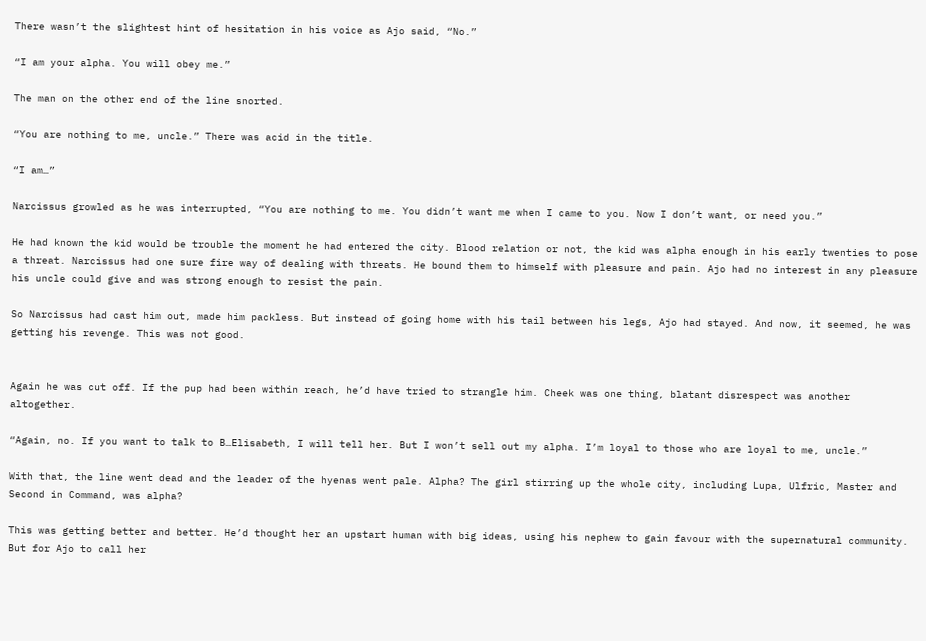There wasn’t the slightest hint of hesitation in his voice as Ajo said, “No.”

“I am your alpha. You will obey me.”

The man on the other end of the line snorted.

“You are nothing to me, uncle.” There was acid in the title.

“I am…”

Narcissus growled as he was interrupted, “You are nothing to me. You didn’t want me when I came to you. Now I don’t want, or need you.”

He had known the kid would be trouble the moment he had entered the city. Blood relation or not, the kid was alpha enough in his early twenties to pose a threat. Narcissus had one sure fire way of dealing with threats. He bound them to himself with pleasure and pain. Ajo had no interest in any pleasure his uncle could give and was strong enough to resist the pain.

So Narcissus had cast him out, made him packless. But instead of going home with his tail between his legs, Ajo had stayed. And now, it seemed, he was getting his revenge. This was not good.


Again he was cut off. If the pup had been within reach, he’d have tried to strangle him. Cheek was one thing, blatant disrespect was another altogether.

“Again, no. If you want to talk to B…Elisabeth, I will tell her. But I won’t sell out my alpha. I’m loyal to those who are loyal to me, uncle.”

With that, the line went dead and the leader of the hyenas went pale. Alpha? The girl stirring up the whole city, including Lupa, Ulfric, Master and Second in Command, was alpha?

This was getting better and better. He’d thought her an upstart human with big ideas, using his nephew to gain favour with the supernatural community. But for Ajo to call her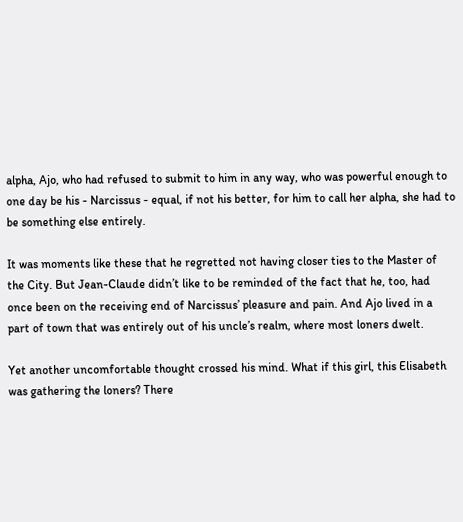alpha, Ajo, who had refused to submit to him in any way, who was powerful enough to one day be his - Narcissus - equal, if not his better, for him to call her alpha, she had to be something else entirely.

It was moments like these that he regretted not having closer ties to the Master of the City. But Jean-Claude didn’t like to be reminded of the fact that he, too, had once been on the receiving end of Narcissus’ pleasure and pain. And Ajo lived in a part of town that was entirely out of his uncle’s realm, where most loners dwelt.

Yet another uncomfortable thought crossed his mind. What if this girl, this Elisabeth was gathering the loners? There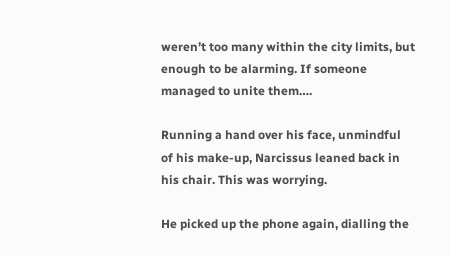weren’t too many within the city limits, but enough to be alarming. If someone managed to unite them….

Running a hand over his face, unmindful of his make-up, Narcissus leaned back in his chair. This was worrying.

He picked up the phone again, dialling the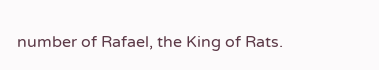number of Rafael, the King of Rats.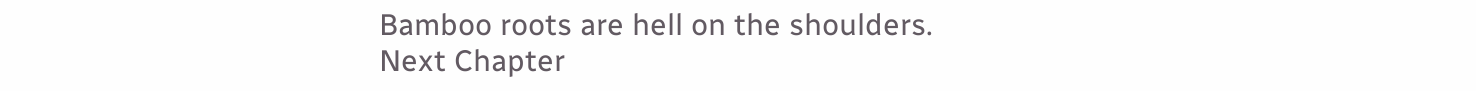Bamboo roots are hell on the shoulders.
Next Chapter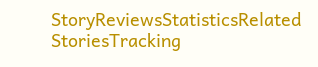StoryReviewsStatisticsRelated StoriesTracking